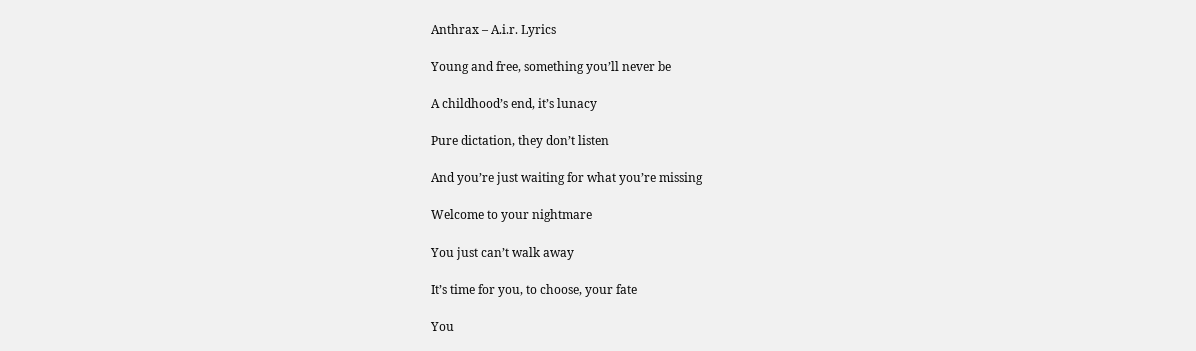Anthrax – A.i.r. Lyrics

Young and free, something you’ll never be

A childhood’s end, it’s lunacy

Pure dictation, they don’t listen

And you’re just waiting for what you’re missing

Welcome to your nightmare

You just can’t walk away

It’s time for you, to choose, your fate

You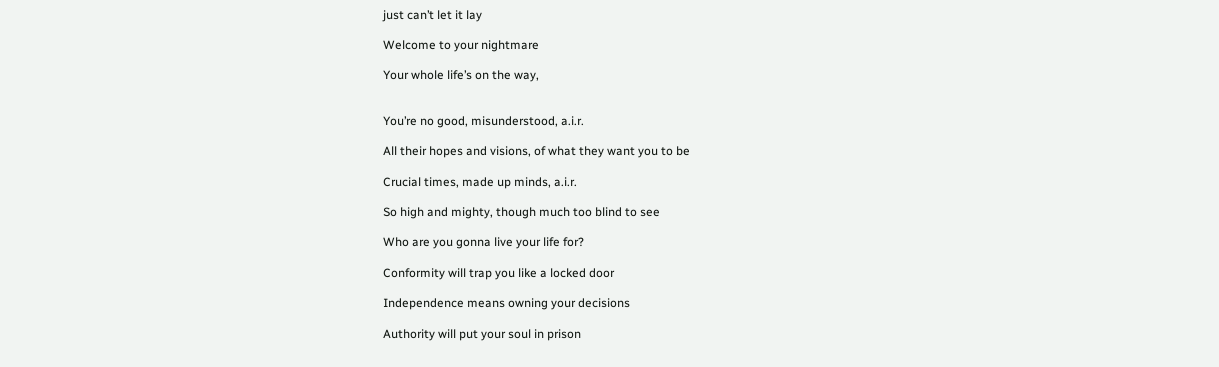just can’t let it lay

Welcome to your nightmare

Your whole life’s on the way,


You’re no good, misunderstood, a.i.r.

All their hopes and visions, of what they want you to be

Crucial times, made up minds, a.i.r.

So high and mighty, though much too blind to see

Who are you gonna live your life for?

Conformity will trap you like a locked door

Independence means owning your decisions

Authority will put your soul in prison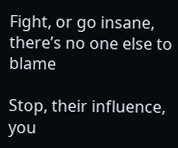Fight, or go insane, there’s no one else to blame

Stop, their influence, you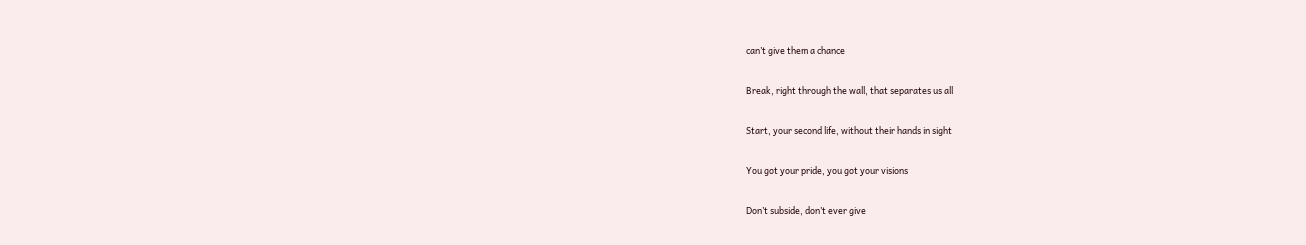can’t give them a chance

Break, right through the wall, that separates us all

Start, your second life, without their hands in sight

You got your pride, you got your visions

Don’t subside, don’t ever give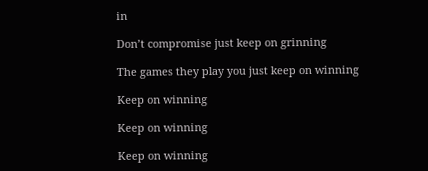in

Don’t compromise just keep on grinning

The games they play you just keep on winning

Keep on winning

Keep on winning

Keep on winning